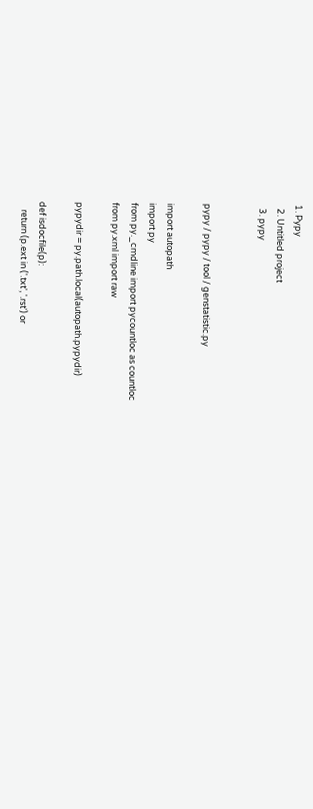1. Pypy
  2. Untitled project
  3. pypy


pypy / pypy / tool / genstatistic.py

import autopath
import py
from py._cmdline import pycountloc as countloc
from py.xml import raw

pypydir = py.path.local(autopath.pypydir)

def isdocfile(p):
    return (p.ext in ('.txt', '.rst') or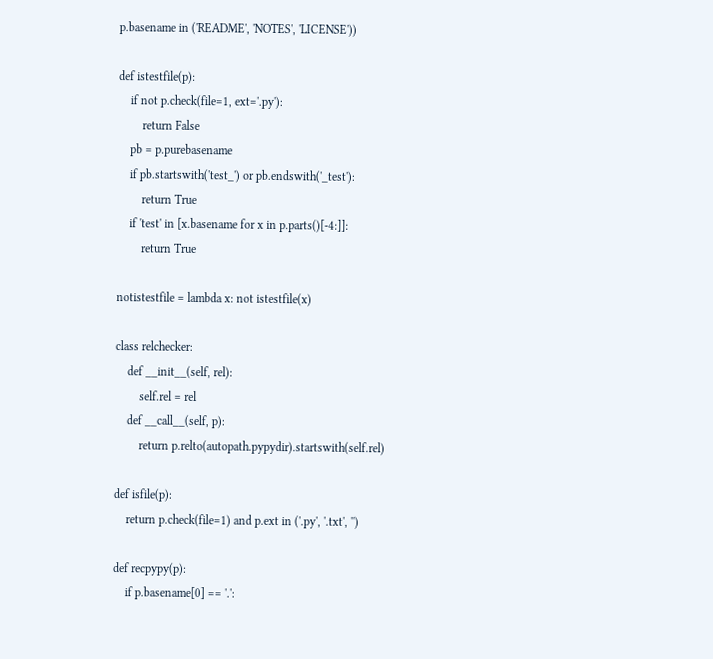p.basename in ('README', 'NOTES', 'LICENSE'))

def istestfile(p):
    if not p.check(file=1, ext='.py'):
        return False
    pb = p.purebasename
    if pb.startswith('test_') or pb.endswith('_test'):
        return True
    if 'test' in [x.basename for x in p.parts()[-4:]]:
        return True

notistestfile = lambda x: not istestfile(x)

class relchecker:
    def __init__(self, rel):
        self.rel = rel
    def __call__(self, p):
        return p.relto(autopath.pypydir).startswith(self.rel)

def isfile(p):
    return p.check(file=1) and p.ext in ('.py', '.txt', '')

def recpypy(p):
    if p.basename[0] == '.':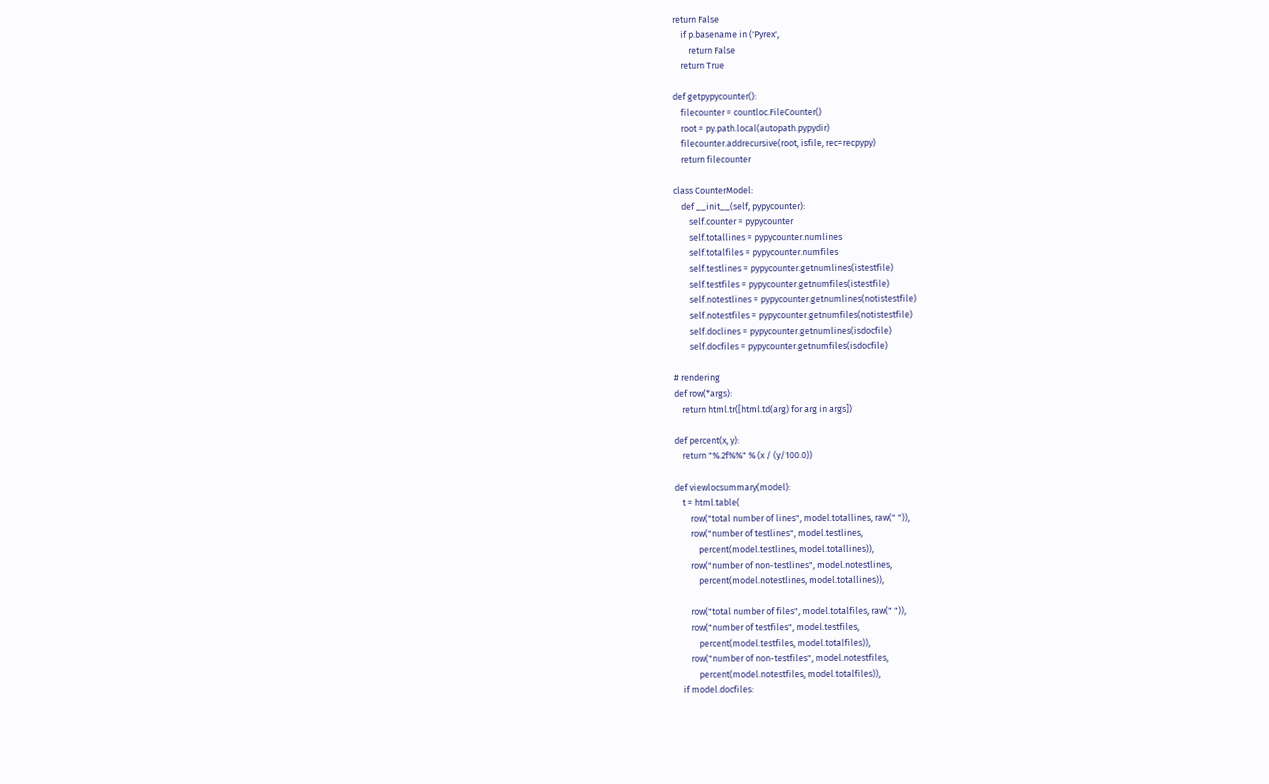return False
    if p.basename in ('Pyrex',
        return False
    return True

def getpypycounter():
    filecounter = countloc.FileCounter()
    root = py.path.local(autopath.pypydir)
    filecounter.addrecursive(root, isfile, rec=recpypy)
    return filecounter

class CounterModel:
    def __init__(self, pypycounter):
        self.counter = pypycounter
        self.totallines = pypycounter.numlines
        self.totalfiles = pypycounter.numfiles
        self.testlines = pypycounter.getnumlines(istestfile)
        self.testfiles = pypycounter.getnumfiles(istestfile)
        self.notestlines = pypycounter.getnumlines(notistestfile)
        self.notestfiles = pypycounter.getnumfiles(notistestfile)
        self.doclines = pypycounter.getnumlines(isdocfile)
        self.docfiles = pypycounter.getnumfiles(isdocfile)

# rendering
def row(*args):
    return html.tr([html.td(arg) for arg in args])

def percent(x, y):
    return "%.2f%%" % (x / (y/100.0))

def viewlocsummary(model):
    t = html.table(
        row("total number of lines", model.totallines, raw(" ")),
        row("number of testlines", model.testlines,
            percent(model.testlines, model.totallines)),
        row("number of non-testlines", model.notestlines,
            percent(model.notestlines, model.totallines)),

        row("total number of files", model.totalfiles, raw(" ")),
        row("number of testfiles", model.testfiles,
            percent(model.testfiles, model.totalfiles)),
        row("number of non-testfiles", model.notestfiles,
            percent(model.notestfiles, model.totalfiles)),
    if model.docfiles: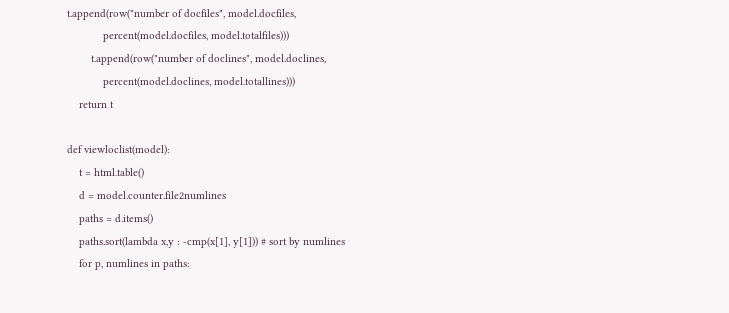t.append(row("number of docfiles", model.docfiles,
            percent(model.docfiles, model.totalfiles)))
        t.append(row("number of doclines", model.doclines,
            percent(model.doclines, model.totallines)))
    return t

def viewloclist(model):
    t = html.table()
    d = model.counter.file2numlines
    paths = d.items()
    paths.sort(lambda x,y : -cmp(x[1], y[1])) # sort by numlines
    for p, numlines in paths: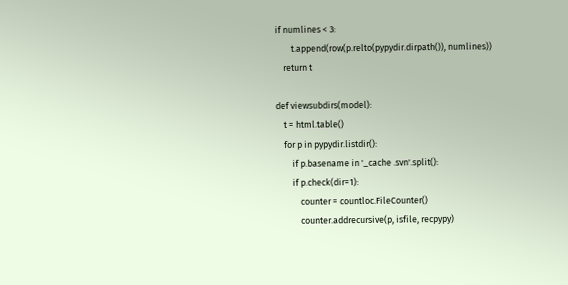if numlines < 3:
        t.append(row(p.relto(pypydir.dirpath()), numlines))
    return t

def viewsubdirs(model):
    t = html.table()
    for p in pypydir.listdir():
        if p.basename in '_cache .svn'.split():
        if p.check(dir=1):
            counter = countloc.FileCounter()
            counter.addrecursive(p, isfile, recpypy)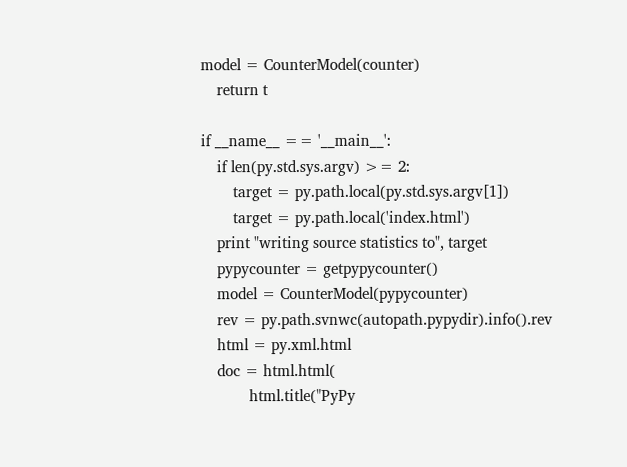model = CounterModel(counter)
    return t

if __name__ == '__main__':
    if len(py.std.sys.argv) >= 2:
        target = py.path.local(py.std.sys.argv[1])
        target = py.path.local('index.html')
    print "writing source statistics to", target
    pypycounter = getpypycounter()
    model = CounterModel(pypycounter)
    rev = py.path.svnwc(autopath.pypydir).info().rev
    html = py.xml.html
    doc = html.html(
            html.title("PyPy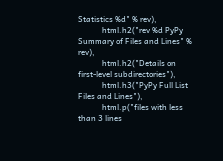Statistics %d" % rev),
            html.h2("rev %d PyPy Summary of Files and Lines" % rev),
            html.h2("Details on first-level subdirectories"),
            html.h3("PyPy Full List Files and Lines"),
            html.p("files with less than 3 lines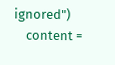ignored")
    content =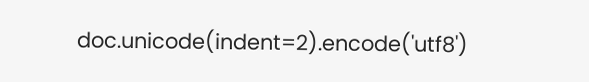doc.unicode(indent=2).encode('utf8')